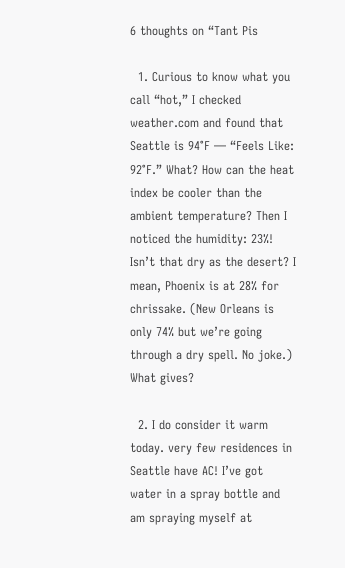6 thoughts on “Tant Pis

  1. Curious to know what you call “hot,” I checked weather.com and found that Seattle is 94°F — “Feels Like: 92°F.” What? How can the heat index be cooler than the ambient temperature? Then I noticed the humidity: 23%! Isn’t that dry as the desert? I mean, Phoenix is at 28% for chrissake. (New Orleans is only 74% but we’re going through a dry spell. No joke.) What gives?

  2. I do consider it warm today. very few residences in Seattle have AC! I’ve got water in a spray bottle and am spraying myself at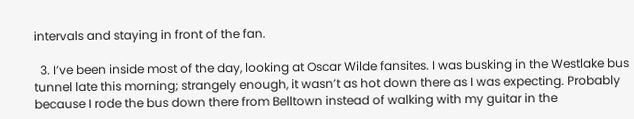intervals and staying in front of the fan.

  3. I’ve been inside most of the day, looking at Oscar Wilde fansites. I was busking in the Westlake bus tunnel late this morning; strangely enough, it wasn’t as hot down there as I was expecting. Probably because I rode the bus down there from Belltown instead of walking with my guitar in the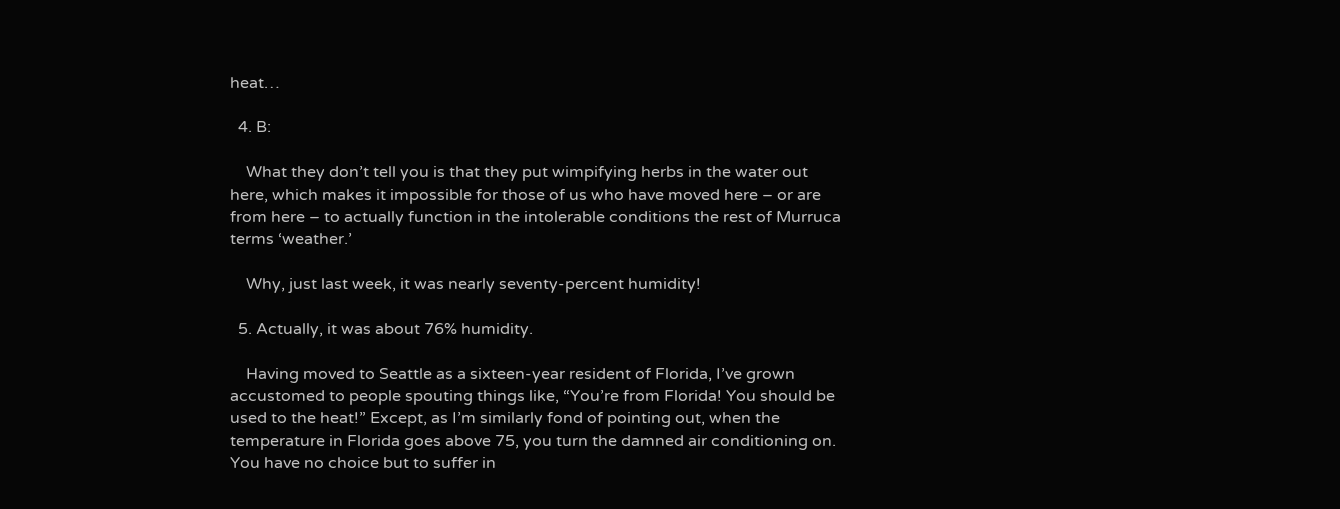heat…

  4. B:

    What they don’t tell you is that they put wimpifying herbs in the water out here, which makes it impossible for those of us who have moved here – or are from here – to actually function in the intolerable conditions the rest of Murruca terms ‘weather.’

    Why, just last week, it was nearly seventy-percent humidity!

  5. Actually, it was about 76% humidity.

    Having moved to Seattle as a sixteen-year resident of Florida, I’ve grown accustomed to people spouting things like, “You’re from Florida! You should be used to the heat!” Except, as I’m similarly fond of pointing out, when the temperature in Florida goes above 75, you turn the damned air conditioning on. You have no choice but to suffer in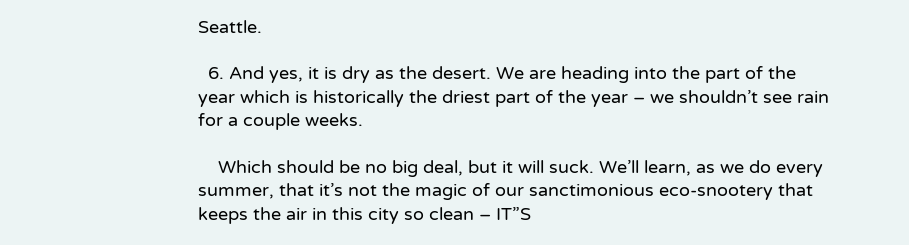Seattle.

  6. And yes, it is dry as the desert. We are heading into the part of the year which is historically the driest part of the year – we shouldn’t see rain for a couple weeks.

    Which should be no big deal, but it will suck. We’ll learn, as we do every summer, that it’s not the magic of our sanctimonious eco-snootery that keeps the air in this city so clean – IT”S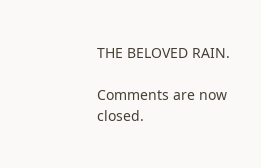THE BELOVED RAIN.

Comments are now closed.